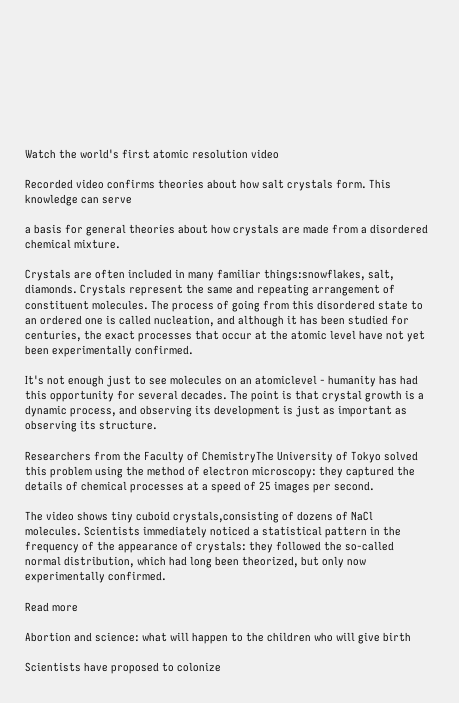Watch the world's first atomic resolution video

Recorded video confirms theories about how salt crystals form. This knowledge can serve

a basis for general theories about how crystals are made from a disordered chemical mixture.

Crystals are often included in many familiar things:snowflakes, salt, diamonds. Crystals represent the same and repeating arrangement of constituent molecules. The process of going from this disordered state to an ordered one is called nucleation, and although it has been studied for centuries, the exact processes that occur at the atomic level have not yet been experimentally confirmed.

It's not enough just to see molecules on an atomiclevel - humanity has had this opportunity for several decades. The point is that crystal growth is a dynamic process, and observing its development is just as important as observing its structure.

Researchers from the Faculty of ChemistryThe University of Tokyo solved this problem using the method of electron microscopy: they captured the details of chemical processes at a speed of 25 images per second.

The video shows tiny cuboid crystals,consisting of dozens of NaCl molecules. Scientists immediately noticed a statistical pattern in the frequency of the appearance of crystals: they followed the so-called normal distribution, which had long been theorized, but only now experimentally confirmed.

Read more

Abortion and science: what will happen to the children who will give birth

Scientists have proposed to colonize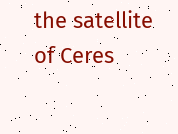the satellite of Ceres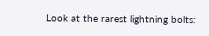Look at the rarest lightning bolts: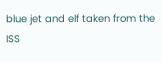blue jet and elf taken from the ISS